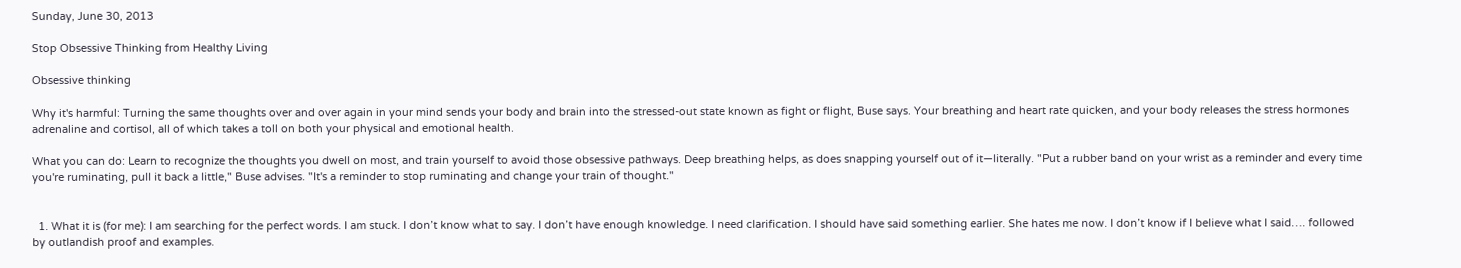Sunday, June 30, 2013

Stop Obsessive Thinking from Healthy Living

Obsessive thinking

Why it's harmful: Turning the same thoughts over and over again in your mind sends your body and brain into the stressed-out state known as fight or flight, Buse says. Your breathing and heart rate quicken, and your body releases the stress hormones adrenaline and cortisol, all of which takes a toll on both your physical and emotional health.

What you can do: Learn to recognize the thoughts you dwell on most, and train yourself to avoid those obsessive pathways. Deep breathing helps, as does snapping yourself out of it—literally. "Put a rubber band on your wrist as a reminder and every time you're ruminating, pull it back a little," Buse advises. "It's a reminder to stop ruminating and change your train of thought."


  1. What it is (for me): I am searching for the perfect words. I am stuck. I don’t know what to say. I don’t have enough knowledge. I need clarification. I should have said something earlier. She hates me now. I don’t know if I believe what I said…. followed by outlandish proof and examples.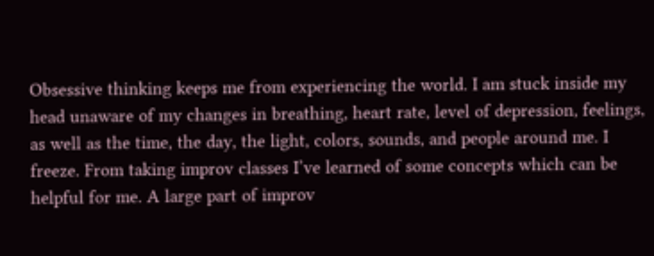Obsessive thinking keeps me from experiencing the world. I am stuck inside my head unaware of my changes in breathing, heart rate, level of depression, feelings, as well as the time, the day, the light, colors, sounds, and people around me. I freeze. From taking improv classes I’ve learned of some concepts which can be helpful for me. A large part of improv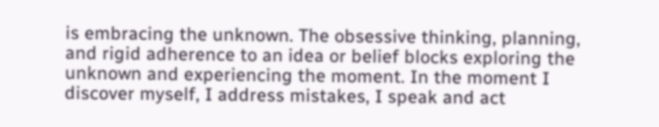is embracing the unknown. The obsessive thinking, planning, and rigid adherence to an idea or belief blocks exploring the unknown and experiencing the moment. In the moment I discover myself, I address mistakes, I speak and act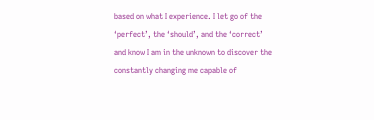based on what I experience. I let go of the ‘perfect’, the ‘should’, and the ‘correct’ and know I am in the unknown to discover the constantly changing me capable of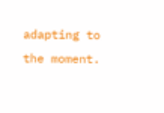adapting to the moment.